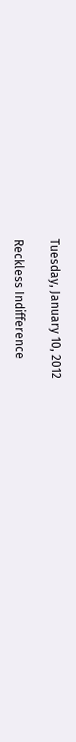Tuesday, January 10, 2012

Reckless Indifference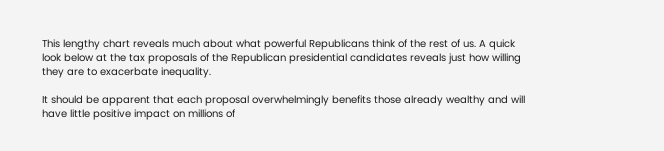This lengthy chart reveals much about what powerful Republicans think of the rest of us. A quick look below at the tax proposals of the Republican presidential candidates reveals just how willing they are to exacerbate inequality.

It should be apparent that each proposal overwhelmingly benefits those already wealthy and will have little positive impact on millions of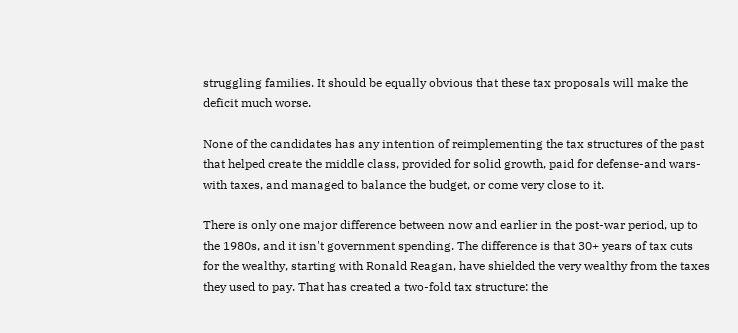struggling families. It should be equally obvious that these tax proposals will make the deficit much worse.

None of the candidates has any intention of reimplementing the tax structures of the past that helped create the middle class, provided for solid growth, paid for defense-and wars-with taxes, and managed to balance the budget, or come very close to it.

There is only one major difference between now and earlier in the post-war period, up to the 1980s, and it isn't government spending. The difference is that 30+ years of tax cuts for the wealthy, starting with Ronald Reagan, have shielded the very wealthy from the taxes they used to pay. That has created a two-fold tax structure: the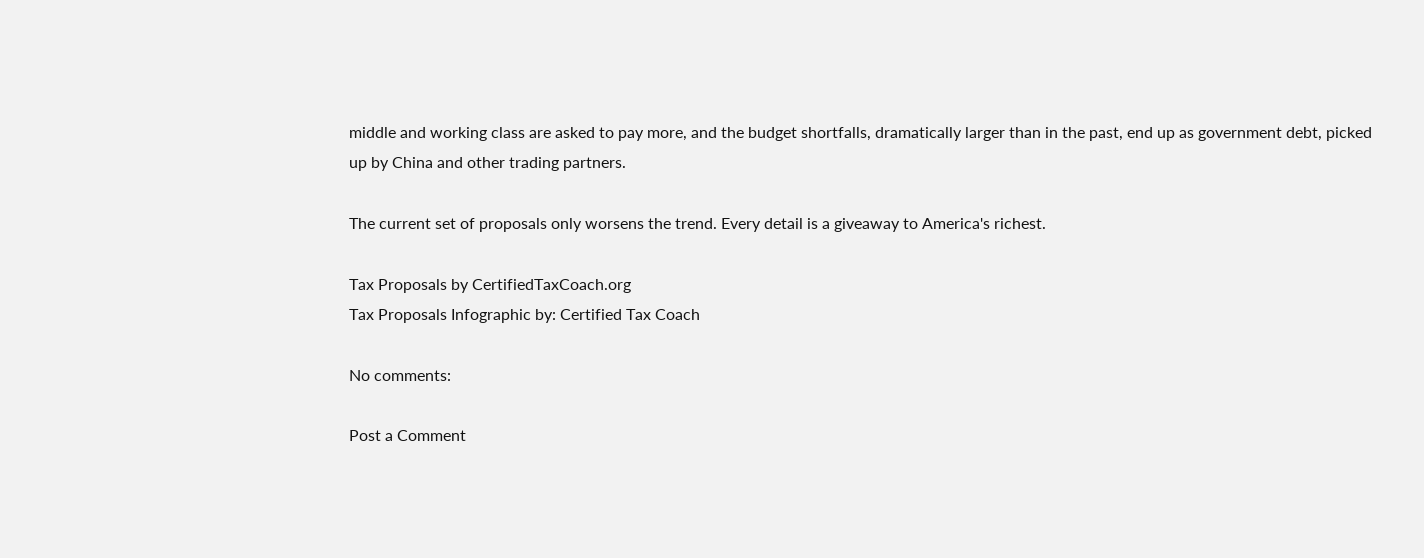middle and working class are asked to pay more, and the budget shortfalls, dramatically larger than in the past, end up as government debt, picked up by China and other trading partners.

The current set of proposals only worsens the trend. Every detail is a giveaway to America's richest.

Tax Proposals by CertifiedTaxCoach.org
Tax Proposals Infographic by: Certified Tax Coach

No comments:

Post a Comment